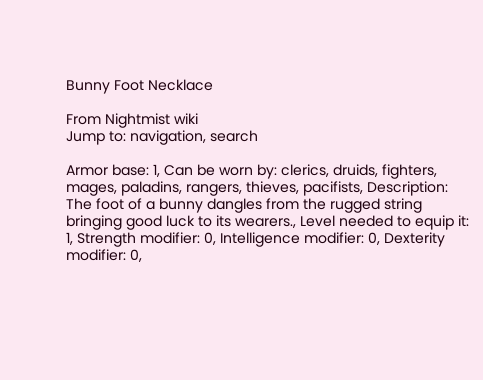Bunny Foot Necklace

From Nightmist wiki
Jump to: navigation, search

Armor base: 1, Can be worn by: clerics, druids, fighters, mages, paladins, rangers, thieves, pacifists, Description: The foot of a bunny dangles from the rugged string bringing good luck to its wearers., Level needed to equip it: 1, Strength modifier: 0, Intelligence modifier: 0, Dexterity modifier: 0,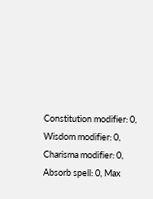Constitution modifier: 0, Wisdom modifier: 0, Charisma modifier: 0, Absorb spell: 0, Max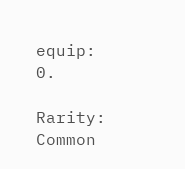equip: 0.

Rarity: Common